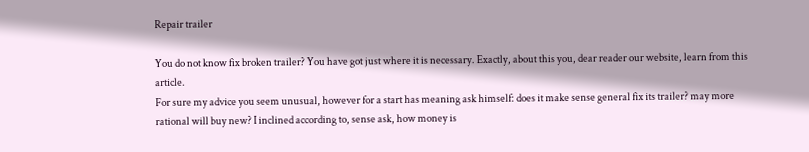Repair trailer

You do not know fix broken trailer? You have got just where it is necessary. Exactly, about this you, dear reader our website, learn from this article.
For sure my advice you seem unusual, however for a start has meaning ask himself: does it make sense general fix its trailer? may more rational will buy new? I inclined according to, sense ask, how money is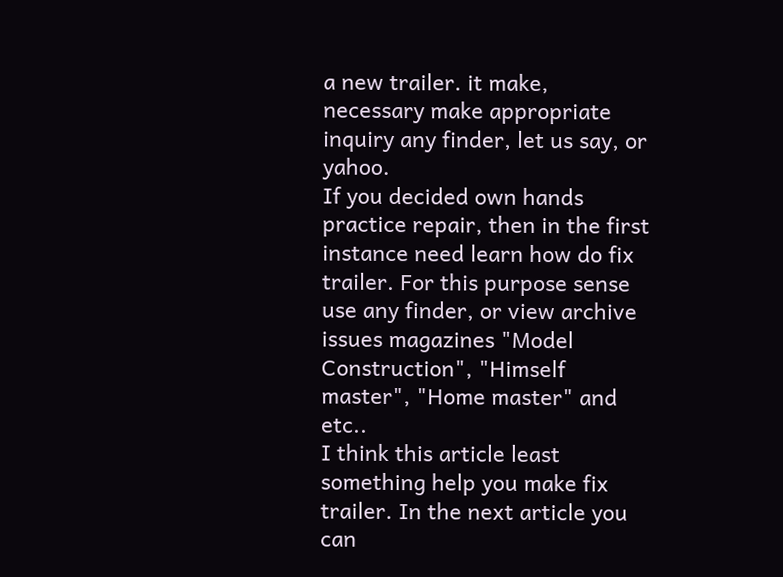a new trailer. it make, necessary make appropriate inquiry any finder, let us say, or yahoo.
If you decided own hands practice repair, then in the first instance need learn how do fix trailer. For this purpose sense use any finder, or view archive issues magazines "Model Construction", "Himself master", "Home master" and etc..
I think this article least something help you make fix trailer. In the next article you can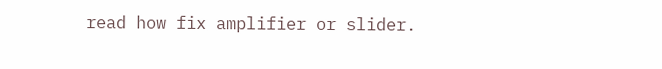read how fix amplifier or slider.